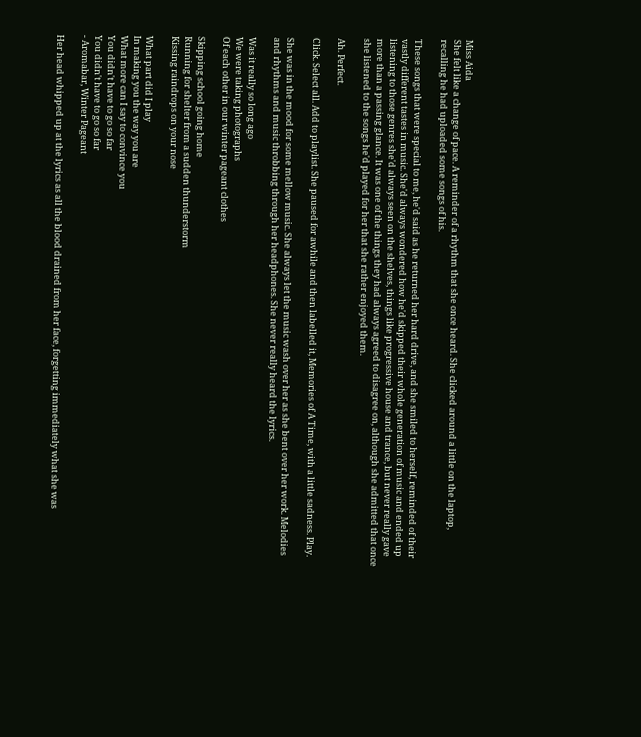Miss Aida
She felt like a change of pace. A reminder of a rhythm that she once heard. She clicked around a little on the laptop, recalling he had uploaded some songs of his.

These songs that were special to me, he'd said as he returned her hard drive, and she smiled to herself, reminded of their vastly different tastes in music. She'd always wondered how he'd skipped their whole generation of music and ended up listening to those genres she'd always seen on the shelves, things like progressive house and trance, but never really gave more than a passing glance. It was one of the things they had always agreed to disagree on, although she admitted that once she listened to the songs he'd played for her that she rather enjoyed them.

Ah. Perfect.

Click. Select all. Add to playlist. She paused for awhile and then labelled it, Memories of A Time, with a little sadness. Play.

She was in the mood for some mellow music. She always let the music wash over her as she bent over her work. Melodies and rhythms and music throbbing through her headphones. She never really heard the lyrics.

Was it really so long ago
We were taking photographs
Of each other in our winter pageant clothes

Skipping school going home
Running for shelter from a sudden thunderstorm
Kissing raindrops on your nose

What part did I play
In making you the way you are
What more can I say to convince you
You didn't have to go so far
You didn't have to go so far
- Aromabar, Winter Pageant

Her head whipped up at the lyrics as all the blood drained from her face, forgetting immediately what she was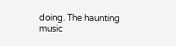doing. The haunting music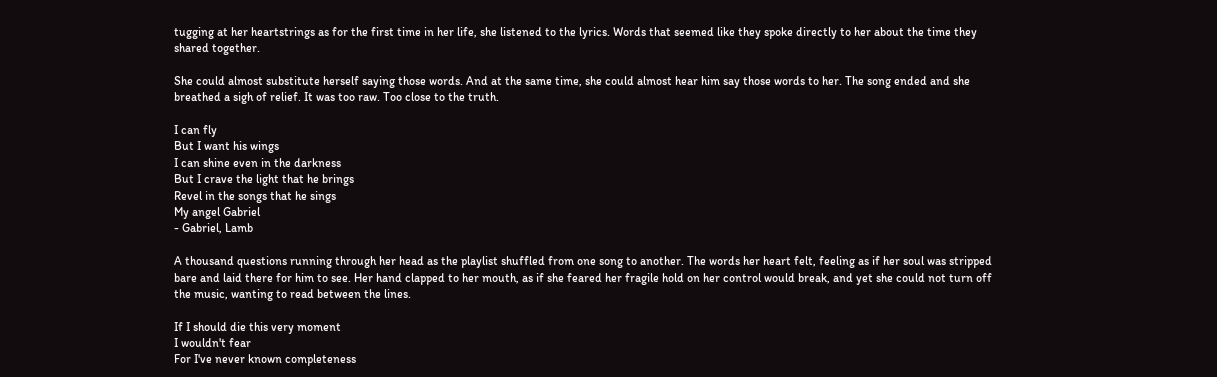tugging at her heartstrings as for the first time in her life, she listened to the lyrics. Words that seemed like they spoke directly to her about the time they shared together.

She could almost substitute herself saying those words. And at the same time, she could almost hear him say those words to her. The song ended and she breathed a sigh of relief. It was too raw. Too close to the truth.

I can fly
But I want his wings
I can shine even in the darkness
But I crave the light that he brings
Revel in the songs that he sings
My angel Gabriel
- Gabriel, Lamb

A thousand questions running through her head as the playlist shuffled from one song to another. The words her heart felt, feeling as if her soul was stripped bare and laid there for him to see. Her hand clapped to her mouth, as if she feared her fragile hold on her control would break, and yet she could not turn off the music, wanting to read between the lines.

If I should die this very moment
I wouldn't fear
For I've never known completeness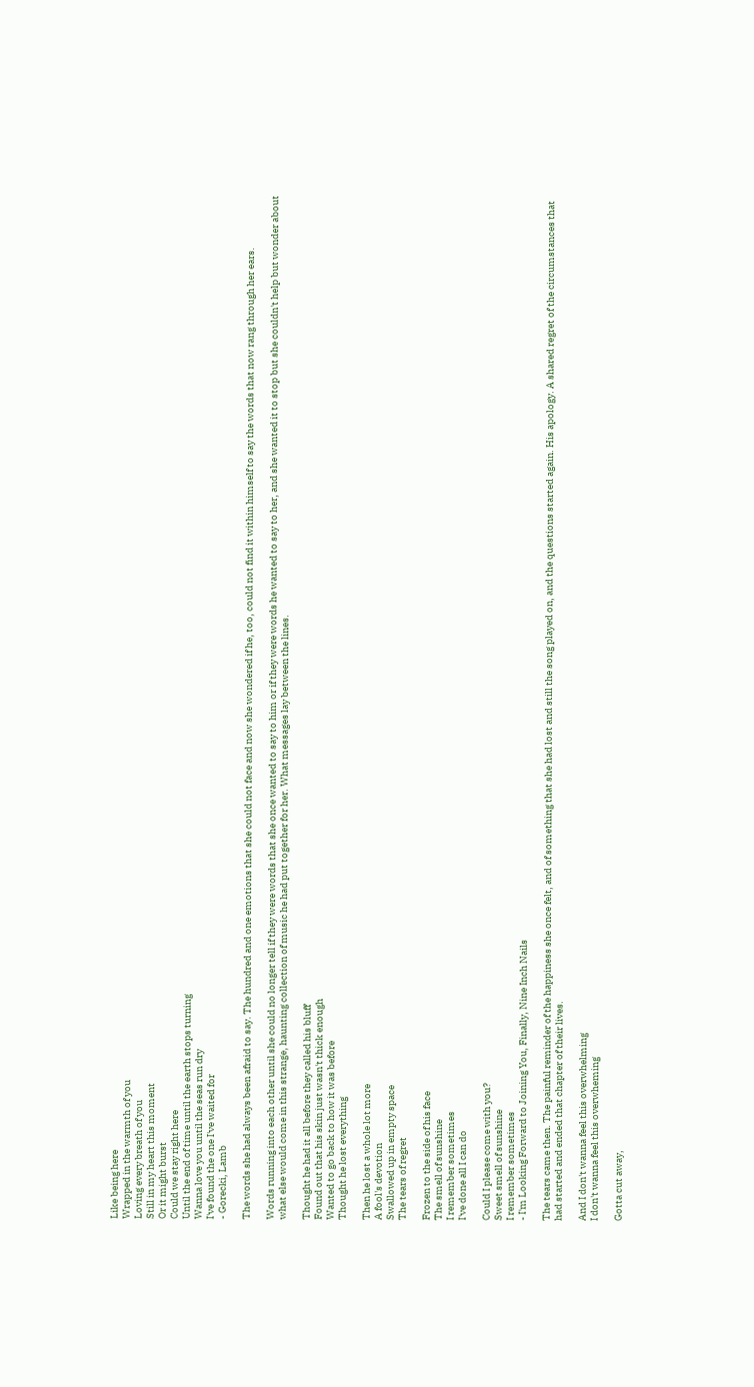Like being here
Wrapped in the warmth of you
Loving every breath of you
Still in my heart this moment
Or it might burst
Could we stay right here
Until the end of time until the earth stops turning
Wanna love you until the seas run dry
I've found the one I've waited for
- Gorecki, Lamb

The words she had always been afraid to say. The hundred and one emotions that she could not face and now she wondered if he, too, could not find it within himself to say the words that now rang through her ears.

Words running into each other until she could no longer tell if they were words that she once wanted to say to him or if they were words he wanted to say to her, and she wanted it to stop but she couldn't help but wonder about what else would come in this strange, haunting collection of music he had put together for her. What messages lay between the lines.

Thought he had it all before they called his bluff
Found out that his skin just wasn't thick enough
Wanted to go back to how it was before
Thought he lost everything

Then he lost a whole lot more
A fool's devotion
Swallowed up in empty space
The tears of regret

Frozen to the side of his face
The smell of sunshine
I remember sometimes
I've done all I can do

Could I please come with you?
Sweet smell of sunshine
I remember sometimes
- I'm Looking Forward to Joining You, Finally, Nine Inch Nails

The tears came then. The painful reminder of the happiness she once felt, and of something that she had lost and still the song played on, and the questions started again. His apology. A shared regret of the circumstances that had started and ended that chapter of their lives.

And I don't wanna feel this overwhelming
I don't wanna feel this overwheming

Gotta cut away,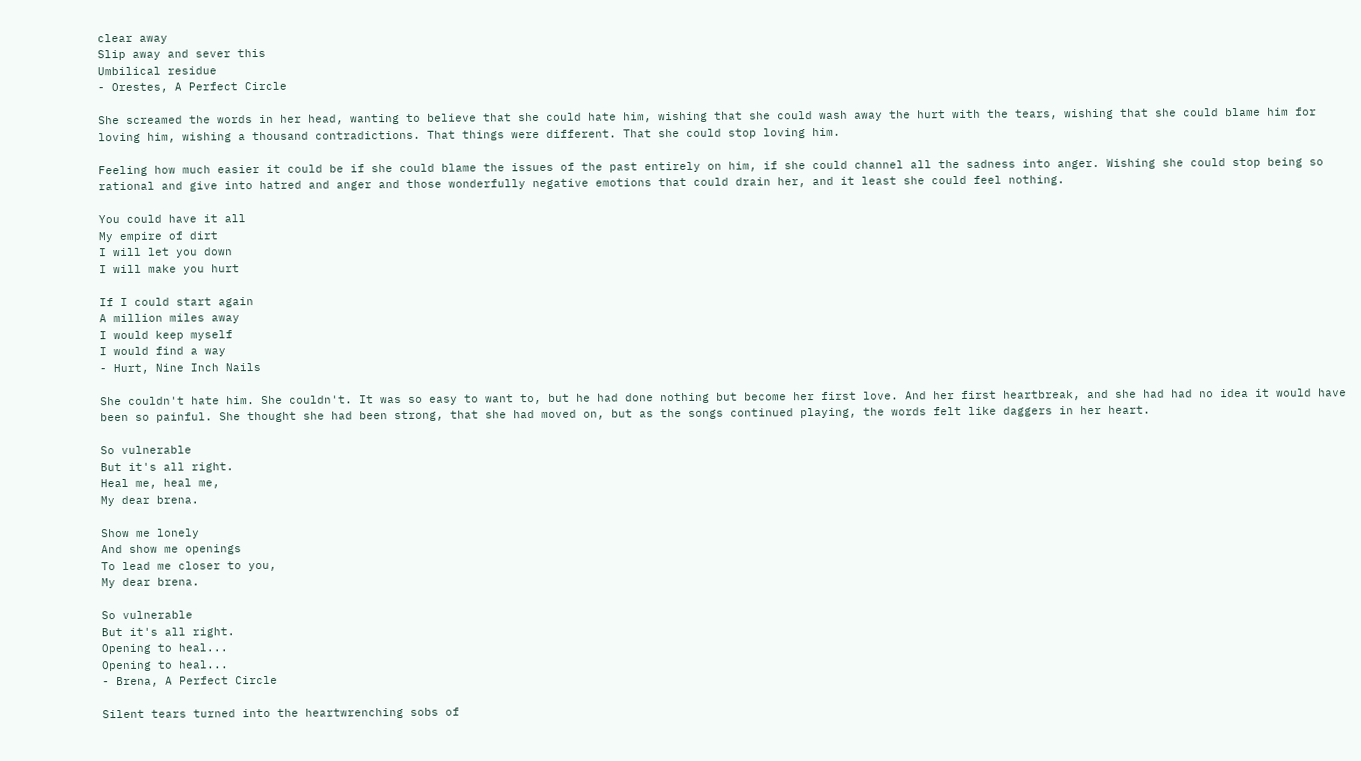clear away
Slip away and sever this
Umbilical residue
- Orestes, A Perfect Circle

She screamed the words in her head, wanting to believe that she could hate him, wishing that she could wash away the hurt with the tears, wishing that she could blame him for loving him, wishing a thousand contradictions. That things were different. That she could stop loving him.

Feeling how much easier it could be if she could blame the issues of the past entirely on him, if she could channel all the sadness into anger. Wishing she could stop being so rational and give into hatred and anger and those wonderfully negative emotions that could drain her, and it least she could feel nothing.

You could have it all
My empire of dirt
I will let you down
I will make you hurt

If I could start again
A million miles away
I would keep myself
I would find a way
- Hurt, Nine Inch Nails

She couldn't hate him. She couldn't. It was so easy to want to, but he had done nothing but become her first love. And her first heartbreak, and she had had no idea it would have been so painful. She thought she had been strong, that she had moved on, but as the songs continued playing, the words felt like daggers in her heart.

So vulnerable
But it's all right.
Heal me, heal me,
My dear brena.

Show me lonely
And show me openings
To lead me closer to you,
My dear brena.

So vulnerable
But it's all right.
Opening to heal...
Opening to heal...
- Brena, A Perfect Circle

Silent tears turned into the heartwrenching sobs of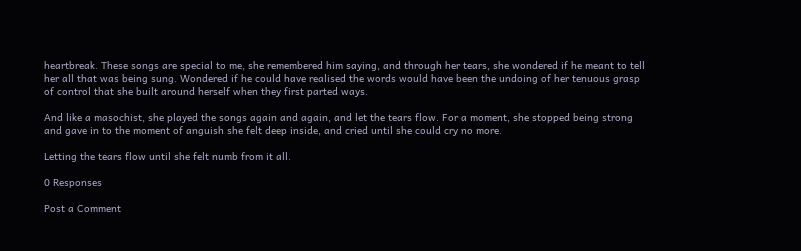heartbreak. These songs are special to me, she remembered him saying, and through her tears, she wondered if he meant to tell her all that was being sung. Wondered if he could have realised the words would have been the undoing of her tenuous grasp of control that she built around herself when they first parted ways.

And like a masochist, she played the songs again and again, and let the tears flow. For a moment, she stopped being strong and gave in to the moment of anguish she felt deep inside, and cried until she could cry no more.

Letting the tears flow until she felt numb from it all.

0 Responses

Post a Comment